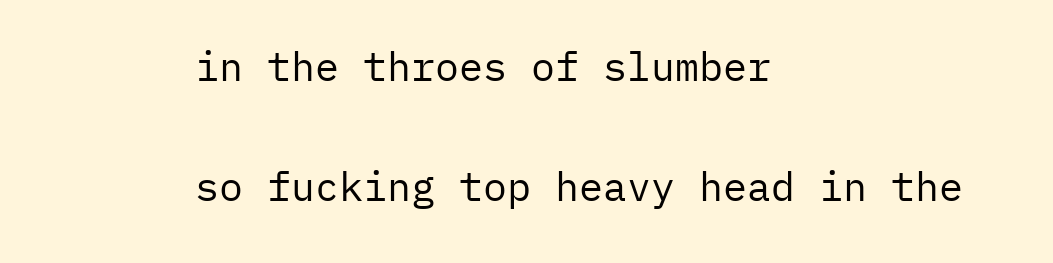in the throes of slumber

so fucking top heavy head in the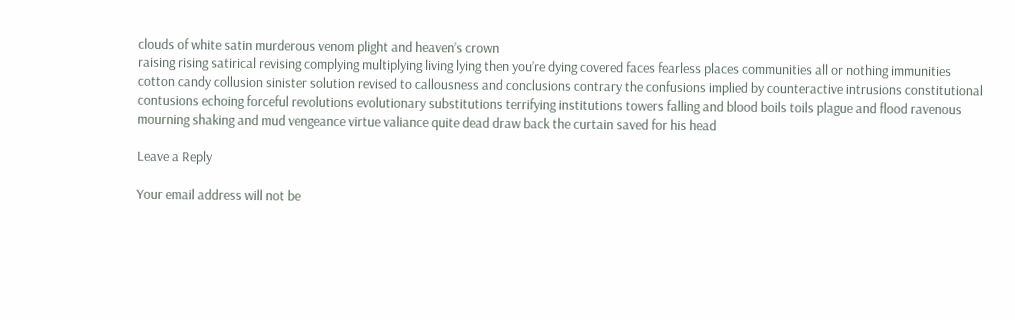clouds of white satin murderous venom plight and heaven’s crown
raising rising satirical revising complying multiplying living lying then you’re dying covered faces fearless places communities all or nothing immunities cotton candy collusion sinister solution revised to callousness and conclusions contrary the confusions implied by counteractive intrusions constitutional contusions echoing forceful revolutions evolutionary substitutions terrifying institutions towers falling and blood boils toils plague and flood ravenous mourning shaking and mud vengeance virtue valiance quite dead draw back the curtain saved for his head

Leave a Reply

Your email address will not be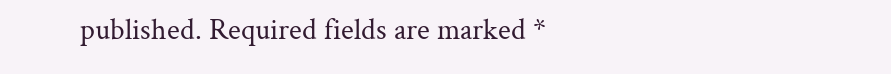published. Required fields are marked *